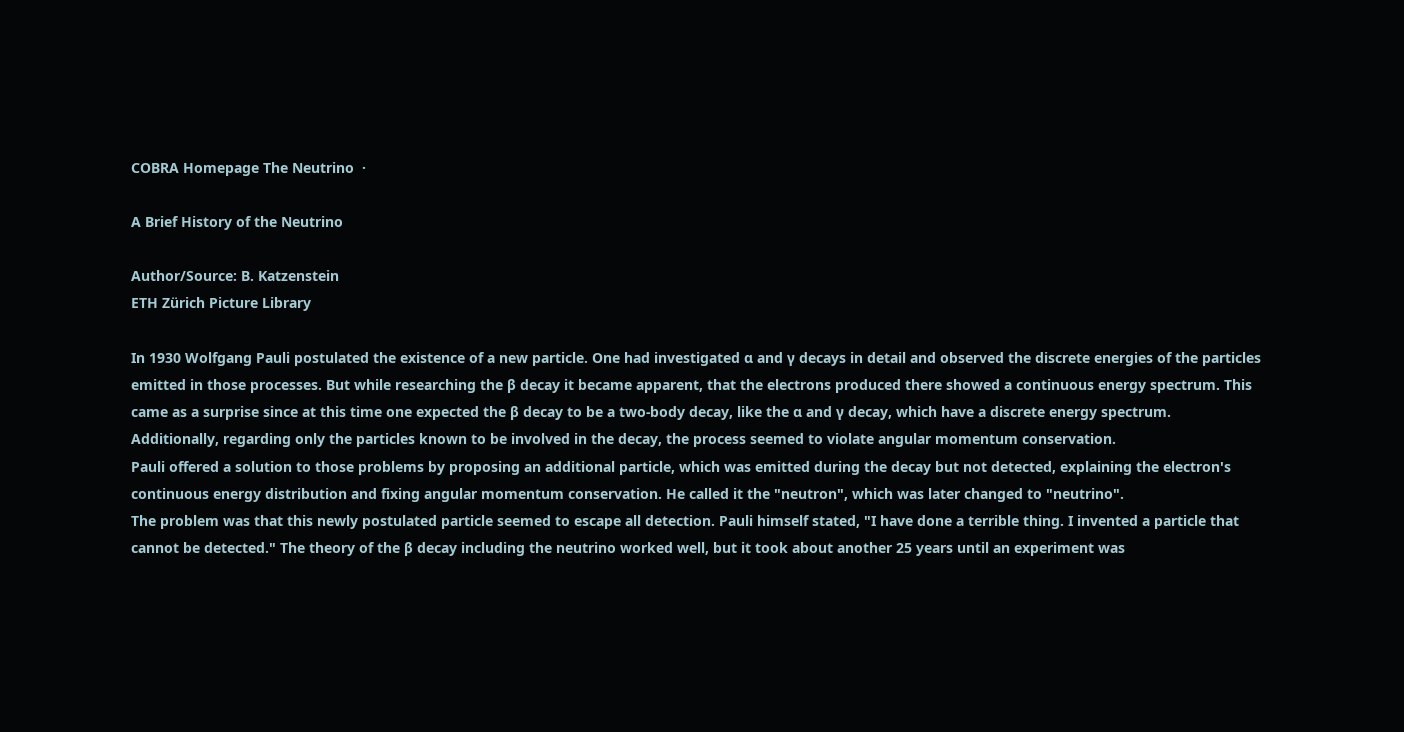COBRA Homepage The Neutrino  ·

A Brief History of the Neutrino

Author/Source: B. Katzenstein
ETH Zürich Picture Library

In 1930 Wolfgang Pauli postulated the existence of a new particle. One had investigated α and γ decays in detail and observed the discrete energies of the particles emitted in those processes. But while researching the β decay it became apparent, that the electrons produced there showed a continuous energy spectrum. This came as a surprise since at this time one expected the β decay to be a two-body decay, like the α and γ decay, which have a discrete energy spectrum. Additionally, regarding only the particles known to be involved in the decay, the process seemed to violate angular momentum conservation.
Pauli offered a solution to those problems by proposing an additional particle, which was emitted during the decay but not detected, explaining the electron's continuous energy distribution and fixing angular momentum conservation. He called it the "neutron", which was later changed to "neutrino".
The problem was that this newly postulated particle seemed to escape all detection. Pauli himself stated, "I have done a terrible thing. I invented a particle that cannot be detected." The theory of the β decay including the neutrino worked well, but it took about another 25 years until an experiment was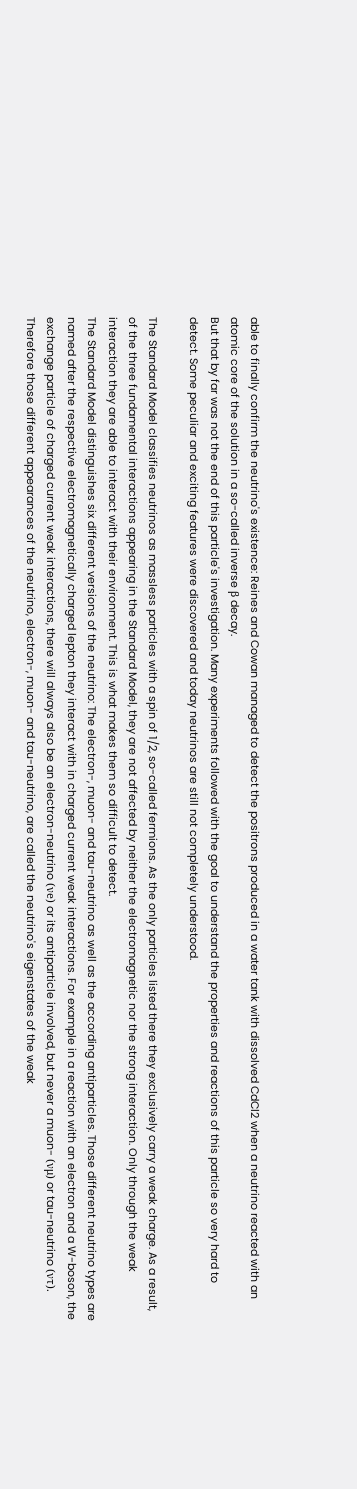able to finally confirm the neutrino's existence: Reines and Cowan managed to detect the positrons produced in a water tank with dissolved CdCl2 when a neutrino reacted with an atomic core of the solution in a so-called inverse β decay.
But that by far was not the end of this particle's investigation. Many experiments followed with the goal to understand the properties and reactions of this particle so very hard to detect. Some peculiar and exciting features were discovered and today neutrinos are still not completely understood.

The Standard Model classifies neutrinos as massless particles with a spin of 1/2, so-called fermions. As the only particles listed there they exclusively carry a weak charge. As a result, of the three fundamental interactions appearing in the Standard Model, they are not affected by neither the electromagnetic nor the strong interaction. Only through the weak interaction they are able to interact with their environment. This is what makes them so difficult to detect.
The Standard Model distinguishes six different versions of the neutrino: The electron-, muon- and tau-neutrino as well as the according antiparticles. Those different neutrino types are named after the respective electromagnetically charged lepton they interact with in charged current weak interactions. For example in a reaction with an electron and a W-boson, the exchange particle of charged current weak interactions, there will always also be an electron-neutrino (νe) or its antiparticle involved, but never a muon- (νμ) or tau-neutrino (ντ). Therefore those different appearances of the neutrino, electron-, muon- and tau-neutrino, are called the neutrino's eigenstates of the weak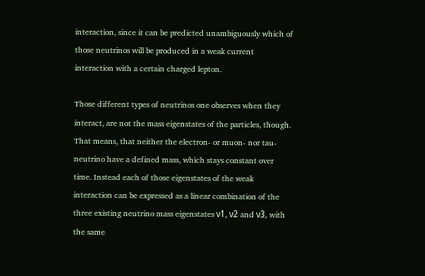interaction, since it can be predicted unambiguously which of those neutrinos will be produced in a weak current interaction with a certain charged lepton.

Those different types of neutrinos one observes when they interact, are not the mass eigenstates of the particles, though. That means, that neither the electron- or muon- nor tau-neutrino have a defined mass, which stays constant over time. Instead each of those eigenstates of the weak interaction can be expressed as a linear combination of the three existing neutrino mass eigenstates ν1, ν2 and ν3, with the same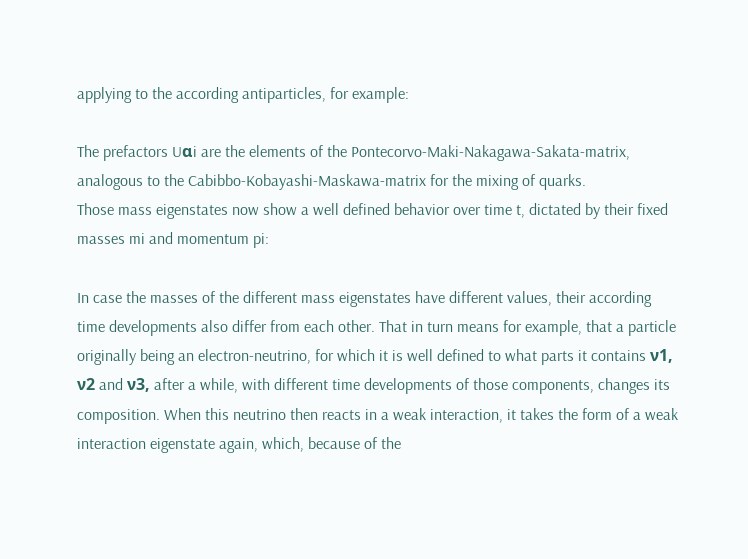applying to the according antiparticles, for example:

The prefactors Uαi are the elements of the Pontecorvo-Maki-Nakagawa-Sakata-matrix, analogous to the Cabibbo-Kobayashi-Maskawa-matrix for the mixing of quarks.
Those mass eigenstates now show a well defined behavior over time t, dictated by their fixed masses mi and momentum pi:

In case the masses of the different mass eigenstates have different values, their according time developments also differ from each other. That in turn means for example, that a particle originally being an electron-neutrino, for which it is well defined to what parts it contains ν1, ν2 and ν3, after a while, with different time developments of those components, changes its composition. When this neutrino then reacts in a weak interaction, it takes the form of a weak interaction eigenstate again, which, because of the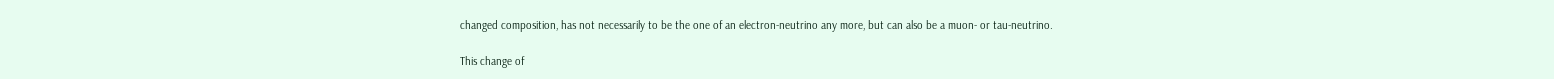changed composition, has not necessarily to be the one of an electron-neutrino any more, but can also be a muon- or tau-neutrino.

This change of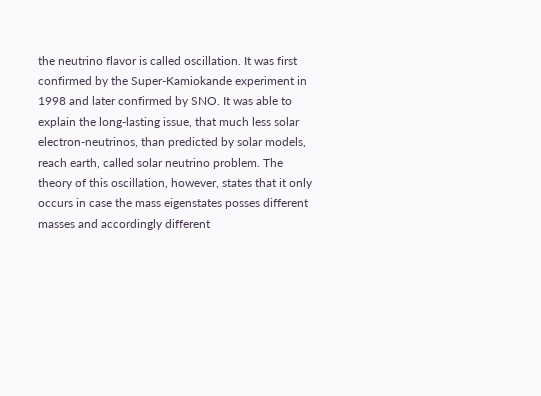the neutrino flavor is called oscillation. It was first confirmed by the Super-Kamiokande experiment in 1998 and later confirmed by SNO. It was able to explain the long-lasting issue, that much less solar electron-neutrinos, than predicted by solar models, reach earth, called solar neutrino problem. The theory of this oscillation, however, states that it only occurs in case the mass eigenstates posses different masses and accordingly different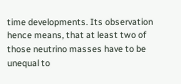time developments. Its observation hence means, that at least two of those neutrino masses have to be unequal to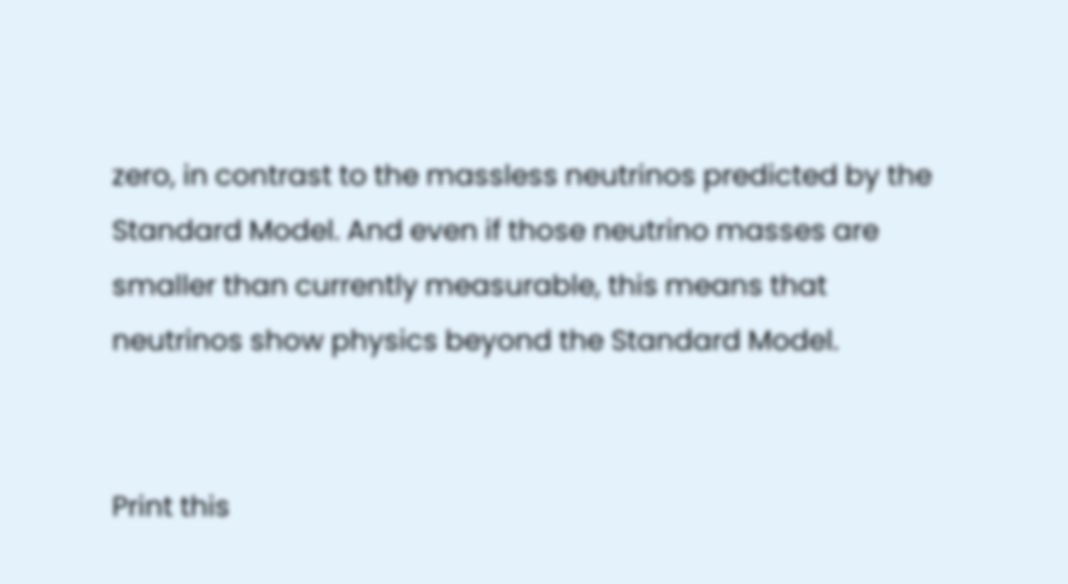zero, in contrast to the massless neutrinos predicted by the Standard Model. And even if those neutrino masses are smaller than currently measurable, this means that neutrinos show physics beyond the Standard Model.


Print this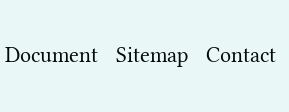Document   Sitemap   Contact